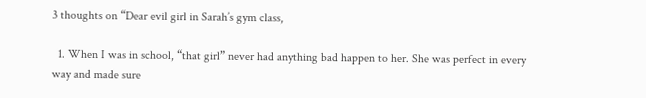3 thoughts on “Dear evil girl in Sarah’s gym class,

  1. When I was in school, “that girl” never had anything bad happen to her. She was perfect in every way and made sure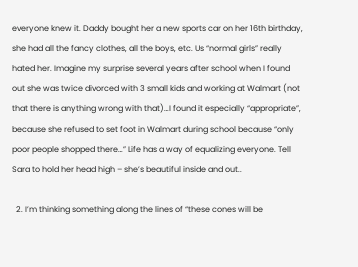everyone knew it. Daddy bought her a new sports car on her 16th birthday, she had all the fancy clothes, all the boys, etc. Us “normal girls” really hated her. Imagine my surprise several years after school when I found out she was twice divorced with 3 small kids and working at Walmart (not that there is anything wrong with that)…I found it especially “appropriate”, because she refused to set foot in Walmart during school because “only poor people shopped there…” Life has a way of equalizing everyone. Tell Sara to hold her head high – she’s beautiful inside and out..

  2. I’m thinking something along the lines of “these cones will be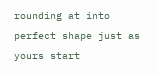rounding at into perfect shape just as yours start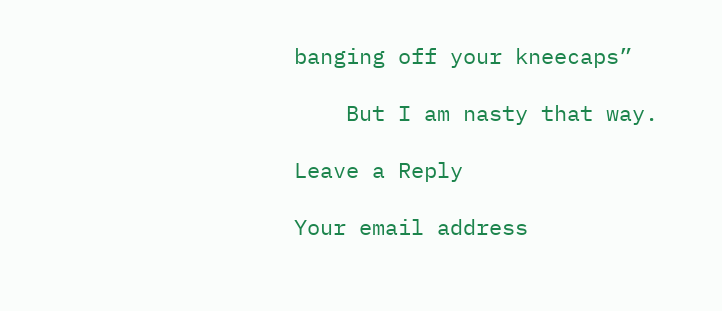banging off your kneecaps”

    But I am nasty that way.

Leave a Reply

Your email address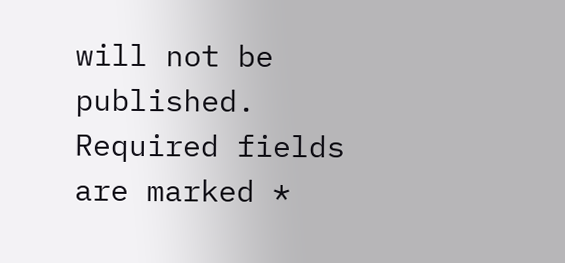will not be published. Required fields are marked *